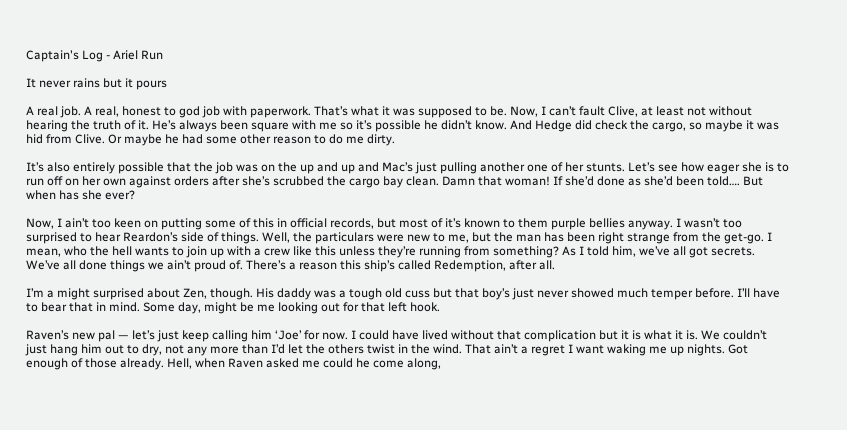Captain's Log - Ariel Run

It never rains but it pours

A real job. A real, honest to god job with paperwork. That’s what it was supposed to be. Now, I can’t fault Clive, at least not without hearing the truth of it. He’s always been square with me so it’s possible he didn’t know. And Hedge did check the cargo, so maybe it was hid from Clive. Or maybe he had some other reason to do me dirty.

It’s also entirely possible that the job was on the up and up and Mac’s just pulling another one of her stunts. Let’s see how eager she is to run off on her own against orders after she’s scrubbed the cargo bay clean. Damn that woman! If she’d done as she’d been told…. But when has she ever?

Now, I ain’t too keen on putting some of this in official records, but most of it’s known to them purple bellies anyway. I wasn’t too surprised to hear Reardon’s side of things. Well, the particulars were new to me, but the man has been right strange from the get-go. I mean, who the hell wants to join up with a crew like this unless they’re running from something? As I told him, we’ve all got secrets. We’ve all done things we ain’t proud of. There’s a reason this ship’s called Redemption, after all.

I’m a might surprised about Zen, though. His daddy was a tough old cuss but that boy’s just never showed much temper before. I’ll have to bear that in mind. Some day, might be me looking out for that left hook.

Raven’s new pal — let’s just keep calling him ‘Joe’ for now. I could have lived without that complication but it is what it is. We couldn’t just hang him out to dry, not any more than I’d let the others twist in the wind. That ain’t a regret I want waking me up nights. Got enough of those already. Hell, when Raven asked me could he come along,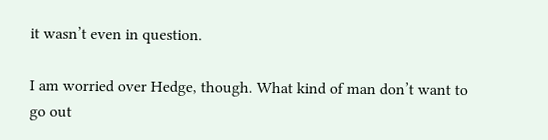it wasn’t even in question.

I am worried over Hedge, though. What kind of man don’t want to go out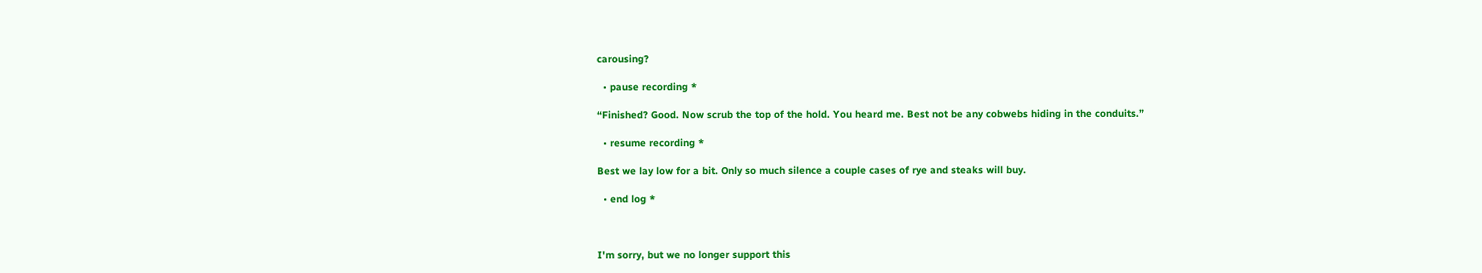carousing?

  • pause recording *

“Finished? Good. Now scrub the top of the hold. You heard me. Best not be any cobwebs hiding in the conduits.”

  • resume recording *

Best we lay low for a bit. Only so much silence a couple cases of rye and steaks will buy.

  • end log *



I'm sorry, but we no longer support this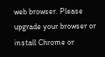web browser. Please upgrade your browser or install Chrome or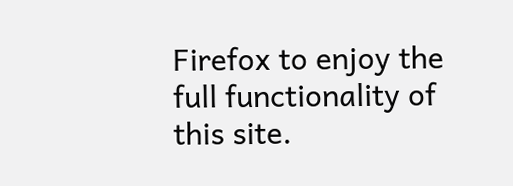Firefox to enjoy the full functionality of this site.